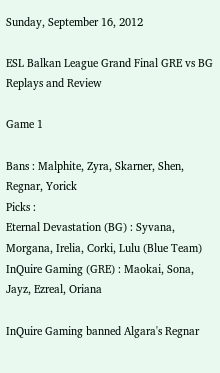Sunday, September 16, 2012

ESL Balkan League Grand Final GRE vs BG Replays and Review

Game 1

Bans : Malphite, Zyra, Skarner, Shen, Regnar, Yorick
Picks :
Eternal Devastation (BG) : Syvana, Morgana, Irelia, Corki, Lulu (Blue Team)
InQuire Gaming (GRE) : Maokai, Sona, Jayz, Ezreal, Oriana

InQuire Gaming banned Algara's Regnar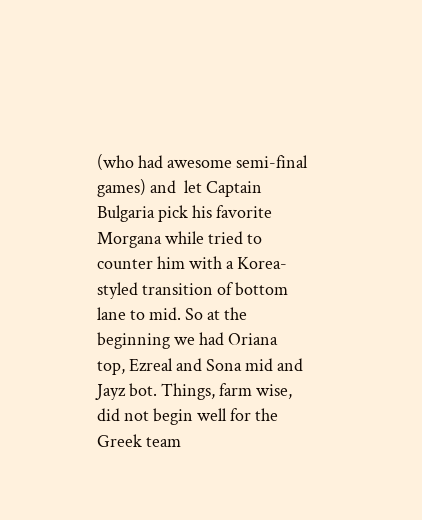(who had awesome semi-final games) and  let Captain Bulgaria pick his favorite Morgana while tried to counter him with a Korea-styled transition of bottom lane to mid. So at the beginning we had Oriana top, Ezreal and Sona mid and Jayz bot. Things, farm wise, did not begin well for the Greek team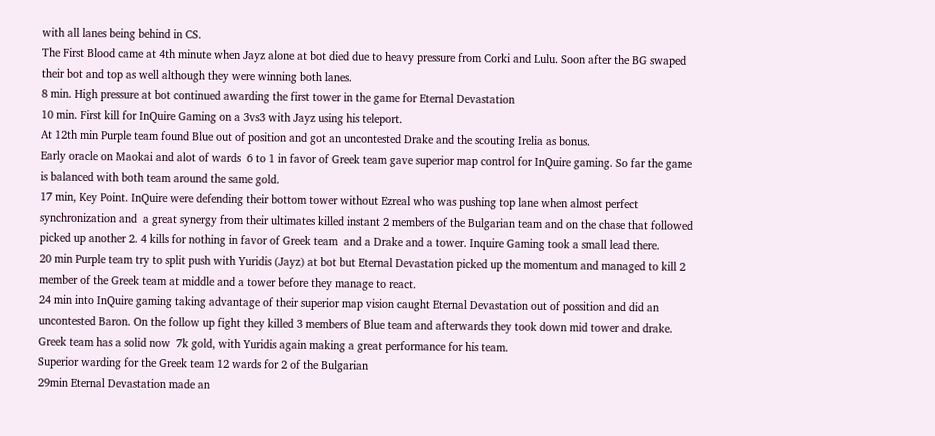with all lanes being behind in CS.
The First Blood came at 4th minute when Jayz alone at bot died due to heavy pressure from Corki and Lulu. Soon after the BG swaped their bot and top as well although they were winning both lanes.
8 min. High pressure at bot continued awarding the first tower in the game for Eternal Devastation
10 min. First kill for InQuire Gaming on a 3vs3 with Jayz using his teleport.
At 12th min Purple team found Blue out of position and got an uncontested Drake and the scouting Irelia as bonus.
Early oracle on Maokai and alot of wards  6 to 1 in favor of Greek team gave superior map control for InQuire gaming. So far the game is balanced with both team around the same gold.
17 min, Key Point. InQuire were defending their bottom tower without Ezreal who was pushing top lane when almost perfect synchronization and  a great synergy from their ultimates killed instant 2 members of the Bulgarian team and on the chase that followed picked up another 2. 4 kills for nothing in favor of Greek team  and a Drake and a tower. Inquire Gaming took a small lead there.
20 min Purple team try to split push with Yuridis (Jayz) at bot but Eternal Devastation picked up the momentum and managed to kill 2 member of the Greek team at middle and a tower before they manage to react.
24 min into InQuire gaming taking advantage of their superior map vision caught Eternal Devastation out of possition and did an uncontested Baron. On the follow up fight they killed 3 members of Blue team and afterwards they took down mid tower and drake. Greek team has a solid now  7k gold, with Yuridis again making a great performance for his team.
Superior warding for the Greek team 12 wards for 2 of the Bulgarian
29min Eternal Devastation made an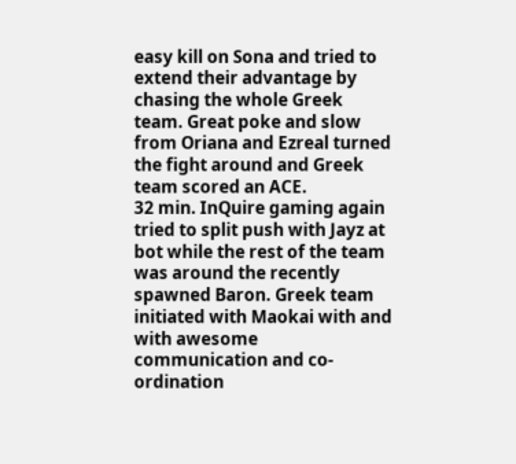easy kill on Sona and tried to extend their advantage by chasing the whole Greek team. Great poke and slow from Oriana and Ezreal turned the fight around and Greek team scored an ACE.
32 min. InQuire gaming again tried to split push with Jayz at bot while the rest of the team was around the recently spawned Baron. Greek team initiated with Maokai with and with awesome communication and co-ordination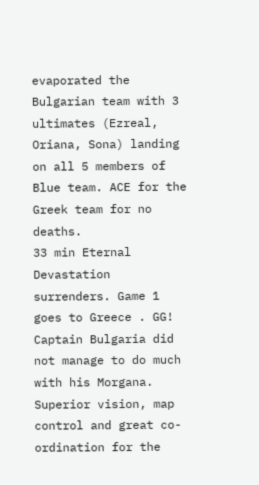evaporated the Bulgarian team with 3 ultimates (Ezreal, Oriana, Sona) landing on all 5 members of  Blue team. ACE for the Greek team for no deaths.
33 min Eternal Devastation surrenders. Game 1 goes to Greece . GG!
Captain Bulgaria did not manage to do much with his Morgana. Superior vision, map control and great co-ordination for the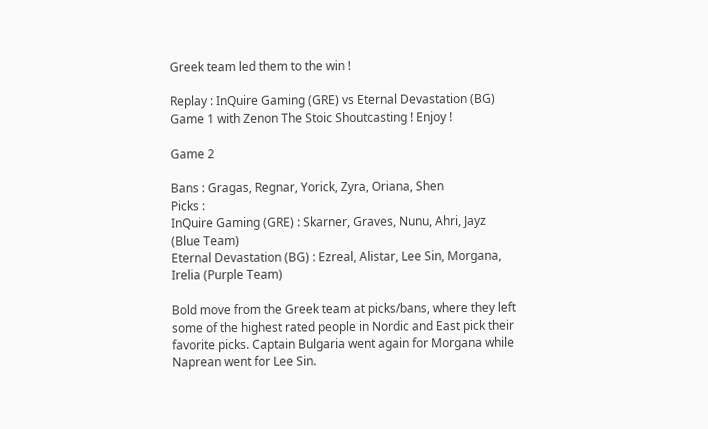Greek team led them to the win !

Replay : InQuire Gaming (GRE) vs Eternal Devastation (BG) Game 1 with Zenon The Stoic Shoutcasting ! Enjoy !

Game 2

Bans : Gragas, Regnar, Yorick, Zyra, Oriana, Shen
Picks :
InQuire Gaming (GRE) : Skarner, Graves, Nunu, Ahri, Jayz (Blue Team)
Eternal Devastation (BG) : Ezreal, Alistar, Lee Sin, Morgana, Irelia (Purple Team)

Bold move from the Greek team at picks/bans, where they left some of the highest rated people in Nordic and East pick their favorite picks. Captain Bulgaria went again for Morgana while Naprean went for Lee Sin.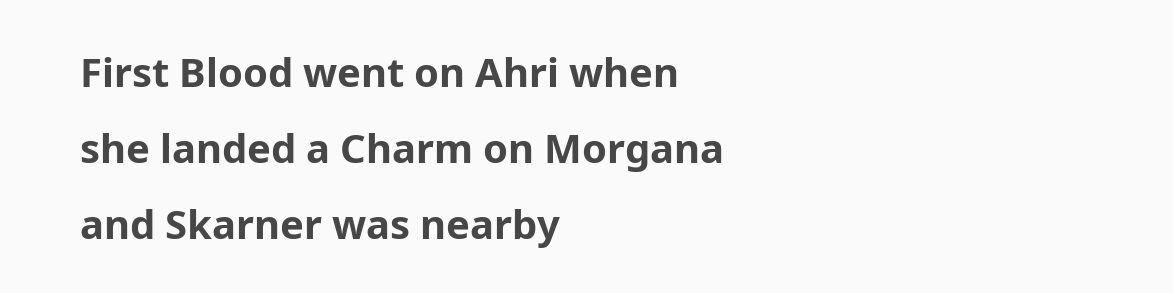First Blood went on Ahri when she landed a Charm on Morgana and Skarner was nearby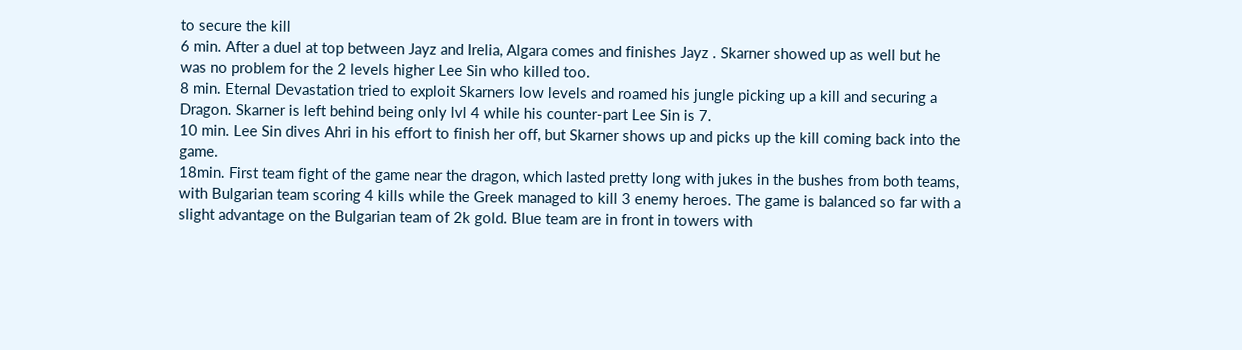to secure the kill
6 min. After a duel at top between Jayz and Irelia, Algara comes and finishes Jayz . Skarner showed up as well but he was no problem for the 2 levels higher Lee Sin who killed too.
8 min. Eternal Devastation tried to exploit Skarners low levels and roamed his jungle picking up a kill and securing a Dragon. Skarner is left behind being only lvl 4 while his counter-part Lee Sin is 7.
10 min. Lee Sin dives Ahri in his effort to finish her off, but Skarner shows up and picks up the kill coming back into the game.
18min. First team fight of the game near the dragon, which lasted pretty long with jukes in the bushes from both teams, with Bulgarian team scoring 4 kills while the Greek managed to kill 3 enemy heroes. The game is balanced so far with a slight advantage on the Bulgarian team of 2k gold. Blue team are in front in towers with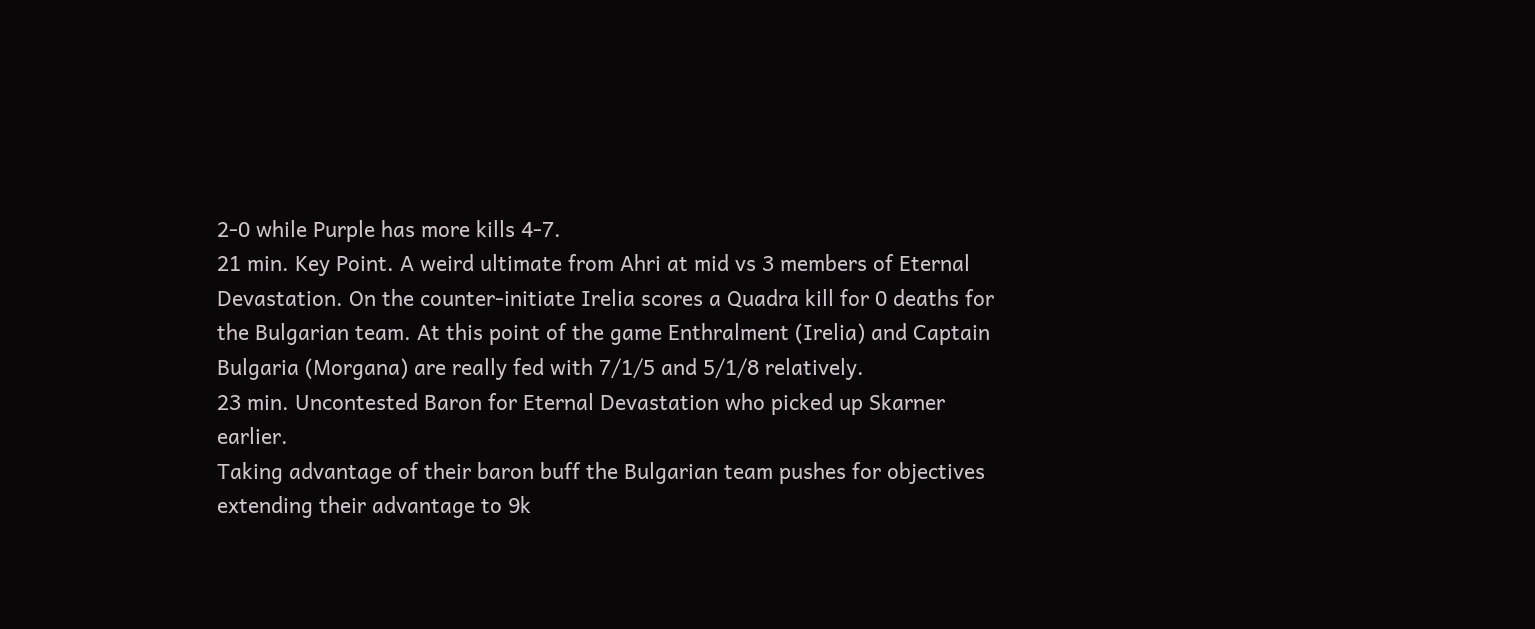2-0 while Purple has more kills 4-7.
21 min. Key Point. A weird ultimate from Ahri at mid vs 3 members of Eternal Devastation. On the counter-initiate Irelia scores a Quadra kill for 0 deaths for the Bulgarian team. At this point of the game Enthralment (Irelia) and Captain Bulgaria (Morgana) are really fed with 7/1/5 and 5/1/8 relatively.
23 min. Uncontested Baron for Eternal Devastation who picked up Skarner earlier.
Taking advantage of their baron buff the Bulgarian team pushes for objectives extending their advantage to 9k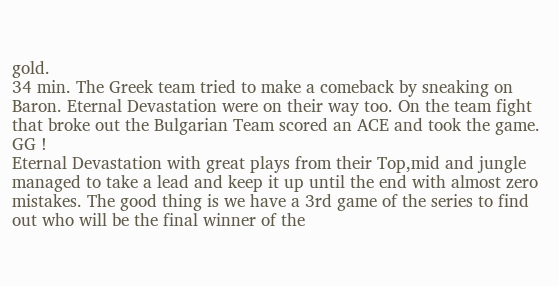gold.
34 min. The Greek team tried to make a comeback by sneaking on Baron. Eternal Devastation were on their way too. On the team fight that broke out the Bulgarian Team scored an ACE and took the game. GG !
Eternal Devastation with great plays from their Top,mid and jungle managed to take a lead and keep it up until the end with almost zero mistakes. The good thing is we have a 3rd game of the series to find out who will be the final winner of the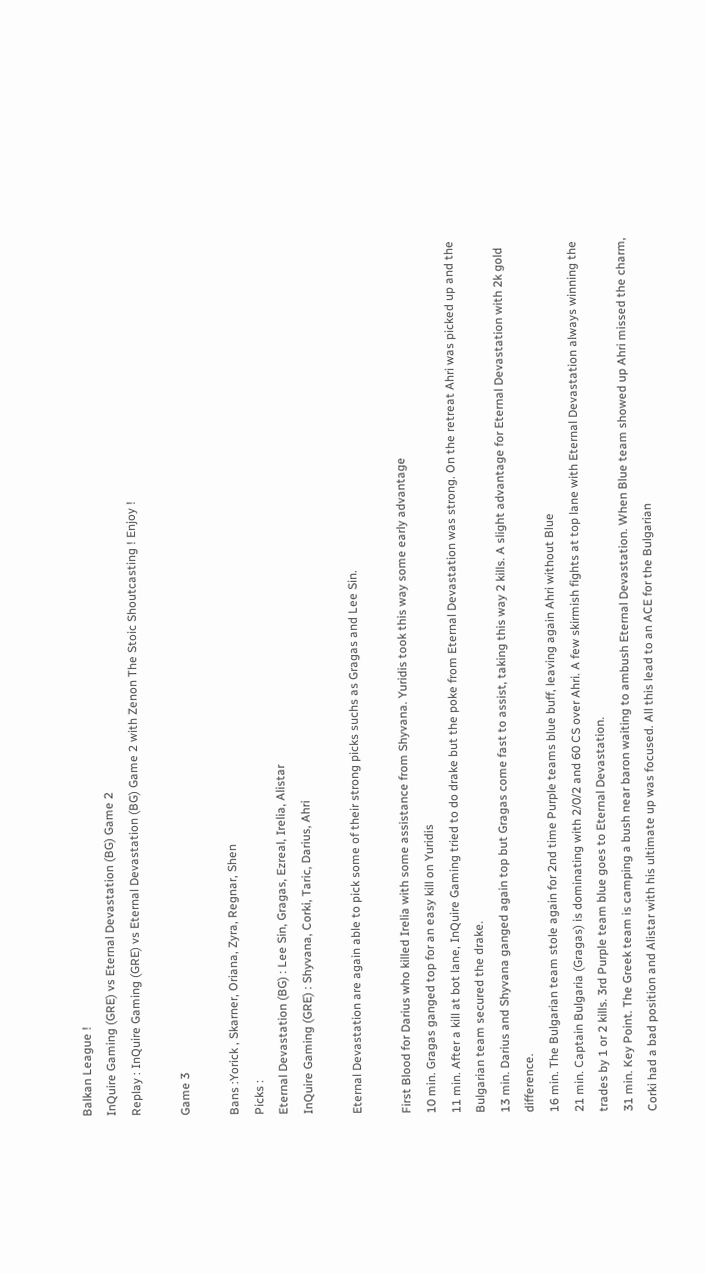Balkan League !
InQuire Gaming (GRE) vs Eternal Devastation (BG) Game 2
Replay : InQuire Gaming (GRE) vs Eternal Devastation (BG) Game 2 with Zenon The Stoic Shoutcasting ! Enjoy !

Game 3

Bans :Yorick , Skarner, Oriana, Zyra, Regnar, Shen
Picks :
Eternal Devastation (BG) : Lee Sin, Gragas, Ezreal, Irelia, Alistar
InQuire Gaming (GRE) : Shyvana, Corki, Taric, Darius, Ahri

Eternal Devastation are again able to pick some of their strong picks suchs as Gragas and Lee Sin.

First Blood for Darius who killed Irelia with some assistance from Shyvana. Yuridis took this way some early advantage
10 min. Gragas ganged top for an easy kill on Yuridis
11 min. After a kill at bot lane, InQuire Gaming tried to do drake but the poke from Eternal Devastation was strong. On the retreat Ahri was picked up and the Bulgarian team secured the drake.
13 min. Darius and Shyvana ganged again top but Gragas come fast to assist, taking this way 2 kills. A slight advantage for Eternal Devastation with 2k gold difference.
16 min. The Bulgarian team stole again for 2nd time Purple teams blue buff, leaving again Ahri without Blue
21 min. Captain Bulgaria (Gragas) is dominating with 2/0/2 and 60 CS over Ahri. A few skirmish fights at top lane with Eternal Devastation always winning the trades by 1 or 2 kills. 3rd Purple team blue goes to Eternal Devastation.
31 min. Key Point. The Greek team is camping a bush near baron waiting to ambush Eternal Devastation. When Blue team showed up Ahri missed the charm, Corki had a bad position and Alistar with his ultimate up was focused. All this lead to an ACE for the Bulgarian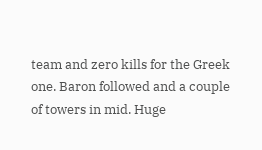team and zero kills for the Greek one. Baron followed and a couple of towers in mid. Huge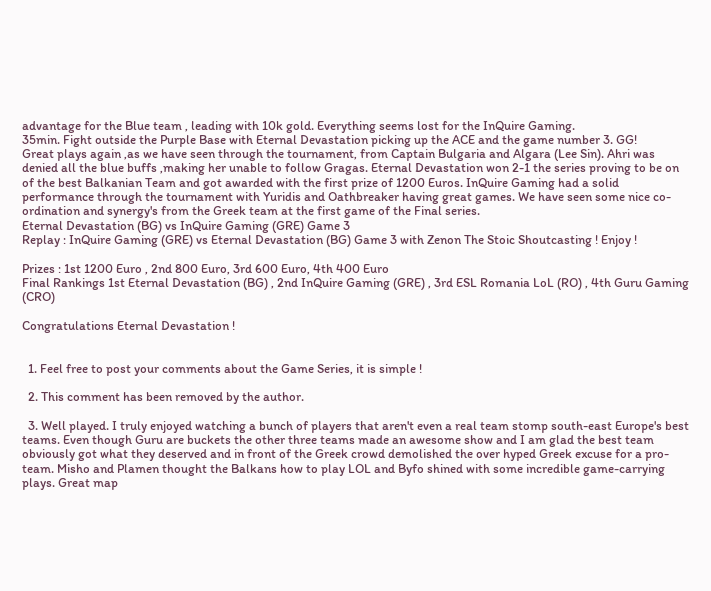advantage for the Blue team , leading with 10k gold. Everything seems lost for the InQuire Gaming.
35min. Fight outside the Purple Base with Eternal Devastation picking up the ACE and the game number 3. GG!
Great plays again ,as we have seen through the tournament, from Captain Bulgaria and Algara (Lee Sin). Ahri was denied all the blue buffs ,making her unable to follow Gragas. Eternal Devastation won 2-1 the series proving to be on of the best Balkanian Team and got awarded with the first prize of 1200 Euros. InQuire Gaming had a solid performance through the tournament with Yuridis and Oathbreaker having great games. We have seen some nice co-ordination and synergy's from the Greek team at the first game of the Final series.
Eternal Devastation (BG) vs InQuire Gaming (GRE) Game 3
Replay : InQuire Gaming (GRE) vs Eternal Devastation (BG) Game 3 with Zenon The Stoic Shoutcasting ! Enjoy !

Prizes : 1st 1200 Euro , 2nd 800 Euro, 3rd 600 Euro, 4th 400 Euro
Final Rankings 1st Eternal Devastation (BG) , 2nd InQuire Gaming (GRE) , 3rd ESL Romania LoL (RO) , 4th Guru Gaming (CRO)

Congratulations Eternal Devastation !


  1. Feel free to post your comments about the Game Series, it is simple !

  2. This comment has been removed by the author.

  3. Well played. I truly enjoyed watching a bunch of players that aren't even a real team stomp south-east Europe's best teams. Even though Guru are buckets the other three teams made an awesome show and I am glad the best team obviously got what they deserved and in front of the Greek crowd demolished the over hyped Greek excuse for a pro-team. Misho and Plamen thought the Balkans how to play LOL and Byfo shined with some incredible game-carrying plays. Great map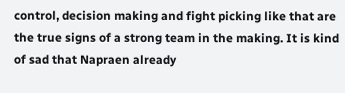control, decision making and fight picking like that are the true signs of a strong team in the making. It is kind of sad that Napraen already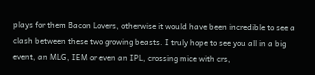plays for them Bacon Lovers, otherwise it would have been incredible to see a clash between these two growing beasts. I truly hope to see you all in a big event, an MLG, IEM or even an IPL, crossing mice with crs,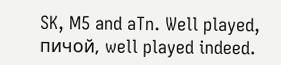SK, M5 and aTn. Well played, пичой, well played indeed.